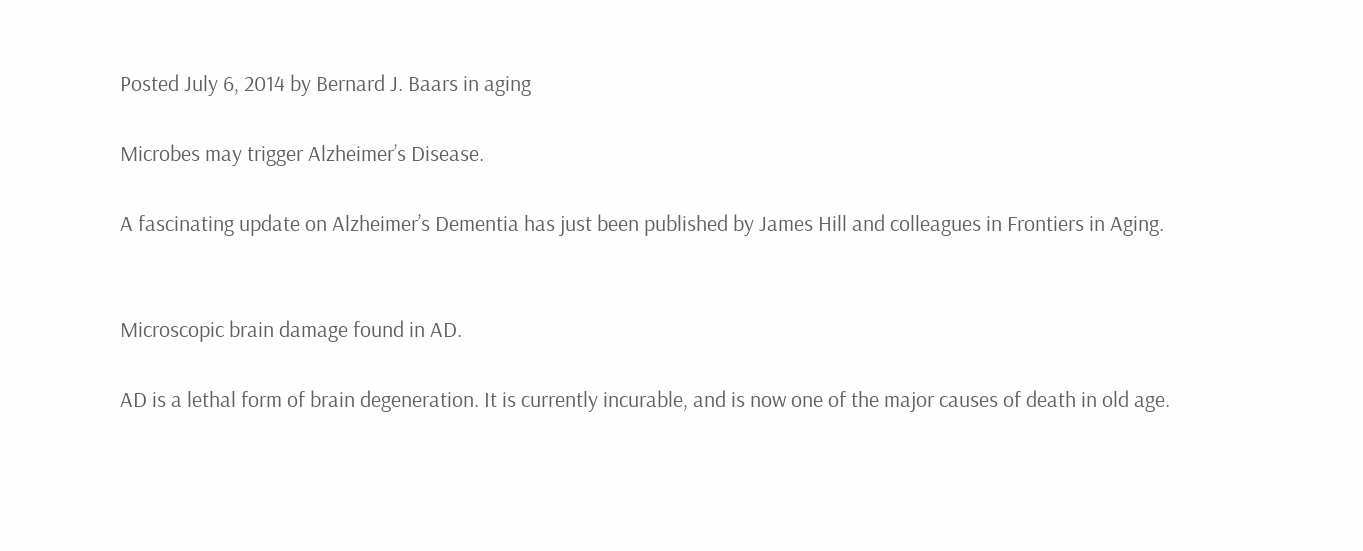Posted July 6, 2014 by Bernard J. Baars in aging

Microbes may trigger Alzheimer’s Disease.

A fascinating update on Alzheimer’s Dementia has just been published by James Hill and colleagues in Frontiers in Aging.


Microscopic brain damage found in AD.

AD is a lethal form of brain degeneration. It is currently incurable, and is now one of the major causes of death in old age.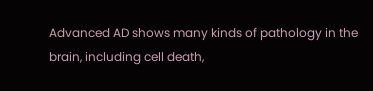Advanced AD shows many kinds of pathology in the brain, including cell death,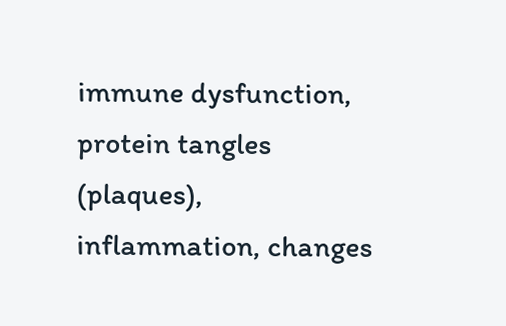immune dysfunction, protein tangles (plaques), inflammation, changes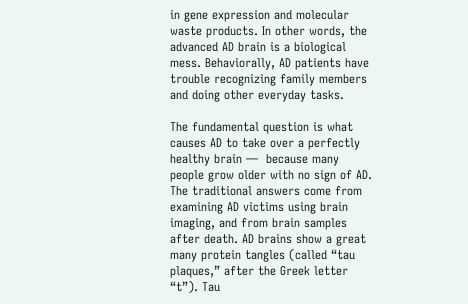in gene expression and molecular waste products. In other words, the advanced AD brain is a biological mess. Behaviorally, AD patients have trouble recognizing family members and doing other everyday tasks.

The fundamental question is what causes AD to take over a perfectly healthy brain —  because many people grow older with no sign of AD. The traditional answers come from examining AD victims using brain imaging, and from brain samples after death. AD brains show a great many protein tangles (called “tau plaques,” after the Greek letter  “t”). Tau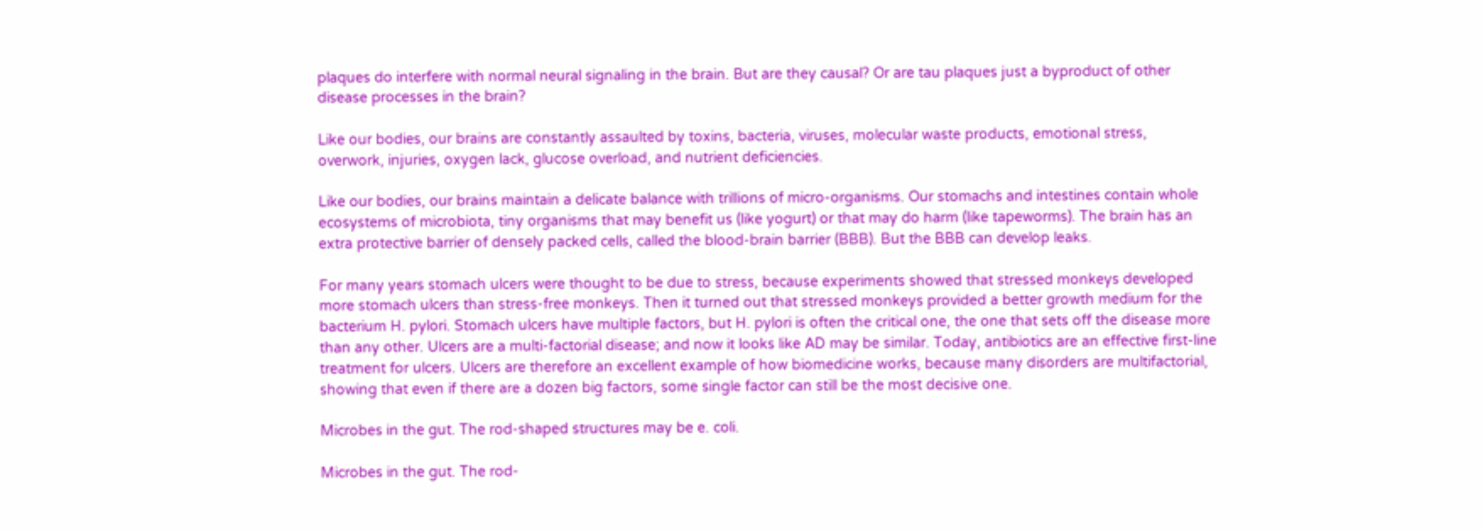plaques do interfere with normal neural signaling in the brain. But are they causal? Or are tau plaques just a byproduct of other disease processes in the brain?

Like our bodies, our brains are constantly assaulted by toxins, bacteria, viruses, molecular waste products, emotional stress, overwork, injuries, oxygen lack, glucose overload, and nutrient deficiencies.

Like our bodies, our brains maintain a delicate balance with trillions of micro-organisms. Our stomachs and intestines contain whole ecosystems of microbiota, tiny organisms that may benefit us (like yogurt) or that may do harm (like tapeworms). The brain has an extra protective barrier of densely packed cells, called the blood-brain barrier (BBB). But the BBB can develop leaks.

For many years stomach ulcers were thought to be due to stress, because experiments showed that stressed monkeys developed more stomach ulcers than stress-free monkeys. Then it turned out that stressed monkeys provided a better growth medium for the bacterium H. pylori. Stomach ulcers have multiple factors, but H. pylori is often the critical one, the one that sets off the disease more than any other. Ulcers are a multi-factorial disease; and now it looks like AD may be similar. Today, antibiotics are an effective first-line treatment for ulcers. Ulcers are therefore an excellent example of how biomedicine works, because many disorders are multifactorial, showing that even if there are a dozen big factors, some single factor can still be the most decisive one.

Microbes in the gut. The rod-shaped structures may be e. coli.

Microbes in the gut. The rod-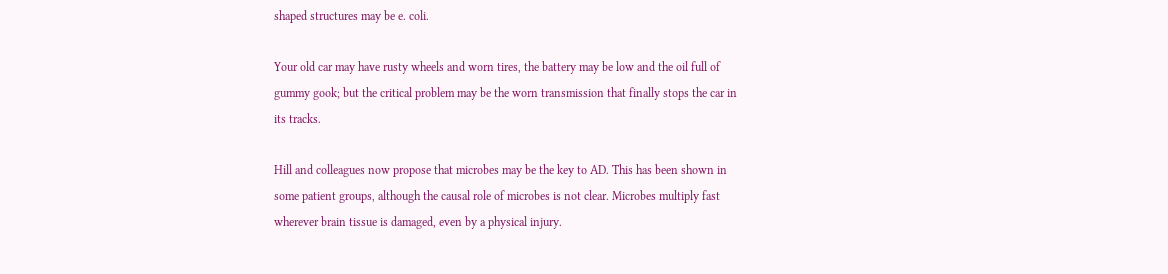shaped structures may be e. coli.

Your old car may have rusty wheels and worn tires, the battery may be low and the oil full of gummy gook; but the critical problem may be the worn transmission that finally stops the car in its tracks.

Hill and colleagues now propose that microbes may be the key to AD. This has been shown in some patient groups, although the causal role of microbes is not clear. Microbes multiply fast wherever brain tissue is damaged, even by a physical injury.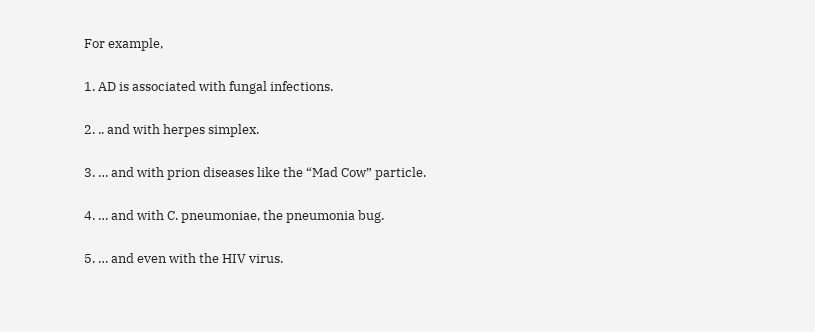For example,

1. AD is associated with fungal infections.

2. .. and with herpes simplex.

3. … and with prion diseases like the “Mad Cow” particle.

4. … and with C. pneumoniae, the pneumonia bug.

5. … and even with the HIV virus.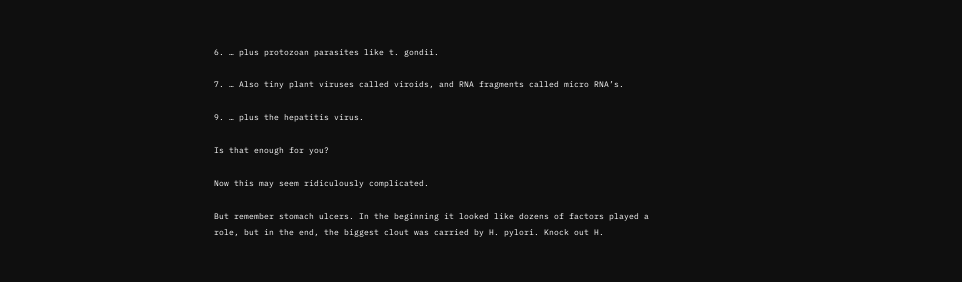6. … plus protozoan parasites like t. gondii.

7. … Also tiny plant viruses called viroids, and RNA fragments called micro RNA’s.

9. … plus the hepatitis virus.

Is that enough for you?

Now this may seem ridiculously complicated.

But remember stomach ulcers. In the beginning it looked like dozens of factors played a role, but in the end, the biggest clout was carried by H. pylori. Knock out H.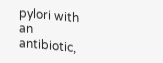pylori with an antibiotic,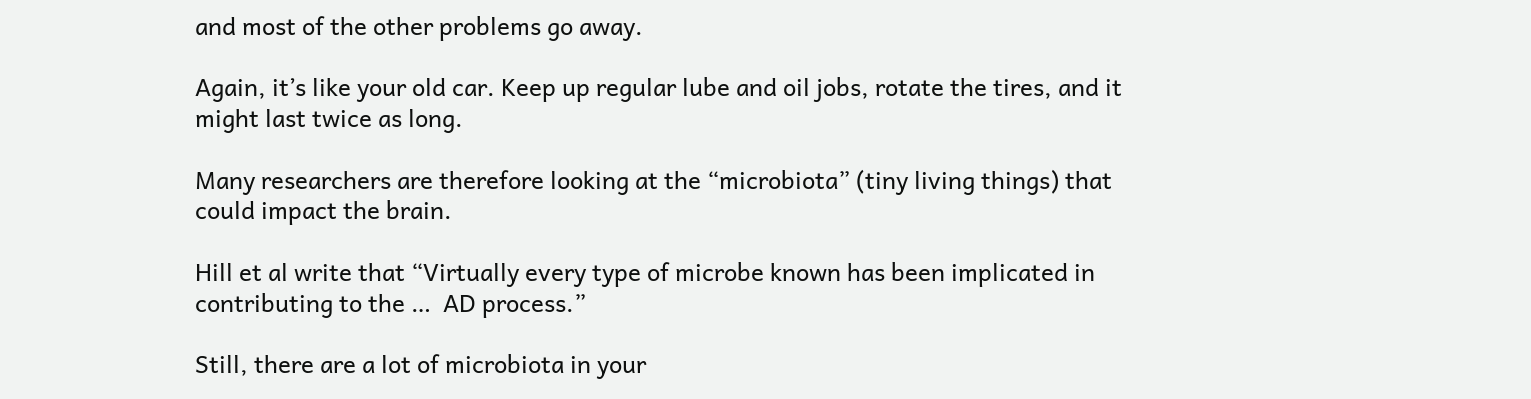and most of the other problems go away.

Again, it’s like your old car. Keep up regular lube and oil jobs, rotate the tires, and it might last twice as long.

Many researchers are therefore looking at the “microbiota” (tiny living things) that could impact the brain.

Hill et al write that “Virtually every type of microbe known has been implicated in contributing to the …  AD process.”

Still, there are a lot of microbiota in your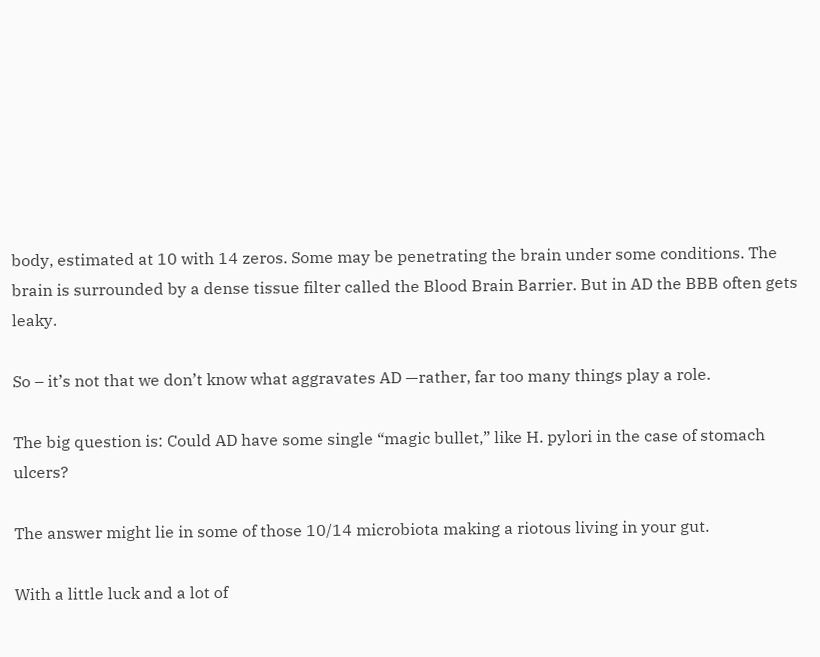body, estimated at 10 with 14 zeros. Some may be penetrating the brain under some conditions. The brain is surrounded by a dense tissue filter called the Blood Brain Barrier. But in AD the BBB often gets leaky.

So – it’s not that we don’t know what aggravates AD —rather, far too many things play a role.

The big question is: Could AD have some single “magic bullet,” like H. pylori in the case of stomach ulcers?

The answer might lie in some of those 10/14 microbiota making a riotous living in your gut.

With a little luck and a lot of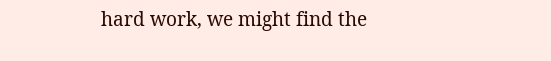hard work, we might find the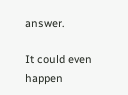answer.

It could even happen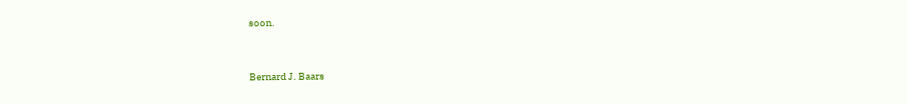soon.


Bernard J. Baars